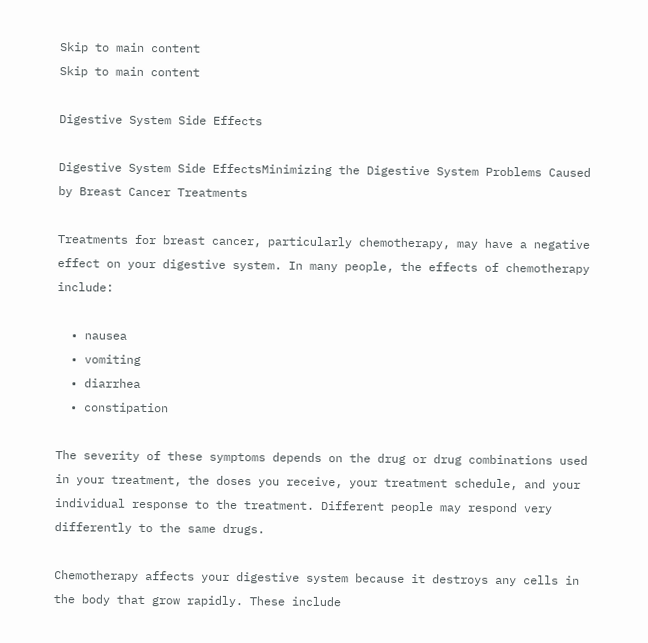Skip to main content
Skip to main content

Digestive System Side Effects

Digestive System Side EffectsMinimizing the Digestive System Problems Caused by Breast Cancer Treatments

Treatments for breast cancer, particularly chemotherapy, may have a negative effect on your digestive system. In many people, the effects of chemotherapy include:

  • nausea
  • vomiting
  • diarrhea
  • constipation

The severity of these symptoms depends on the drug or drug combinations used in your treatment, the doses you receive, your treatment schedule, and your individual response to the treatment. Different people may respond very differently to the same drugs.

Chemotherapy affects your digestive system because it destroys any cells in the body that grow rapidly. These include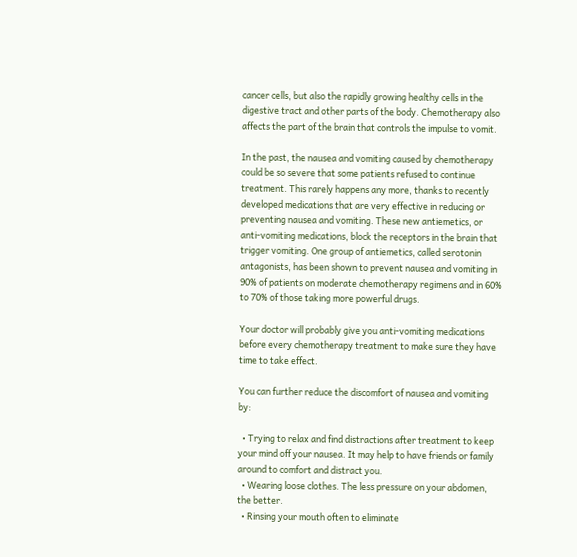cancer cells, but also the rapidly growing healthy cells in the digestive tract and other parts of the body. Chemotherapy also affects the part of the brain that controls the impulse to vomit.

In the past, the nausea and vomiting caused by chemotherapy could be so severe that some patients refused to continue treatment. This rarely happens any more, thanks to recently developed medications that are very effective in reducing or preventing nausea and vomiting. These new antiemetics, or anti-vomiting medications, block the receptors in the brain that trigger vomiting. One group of antiemetics, called serotonin antagonists, has been shown to prevent nausea and vomiting in 90% of patients on moderate chemotherapy regimens and in 60% to 70% of those taking more powerful drugs.

Your doctor will probably give you anti-vomiting medications before every chemotherapy treatment to make sure they have time to take effect.

You can further reduce the discomfort of nausea and vomiting by:

  • Trying to relax and find distractions after treatment to keep your mind off your nausea. It may help to have friends or family around to comfort and distract you.
  • Wearing loose clothes. The less pressure on your abdomen, the better.
  • Rinsing your mouth often to eliminate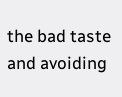the bad taste and avoiding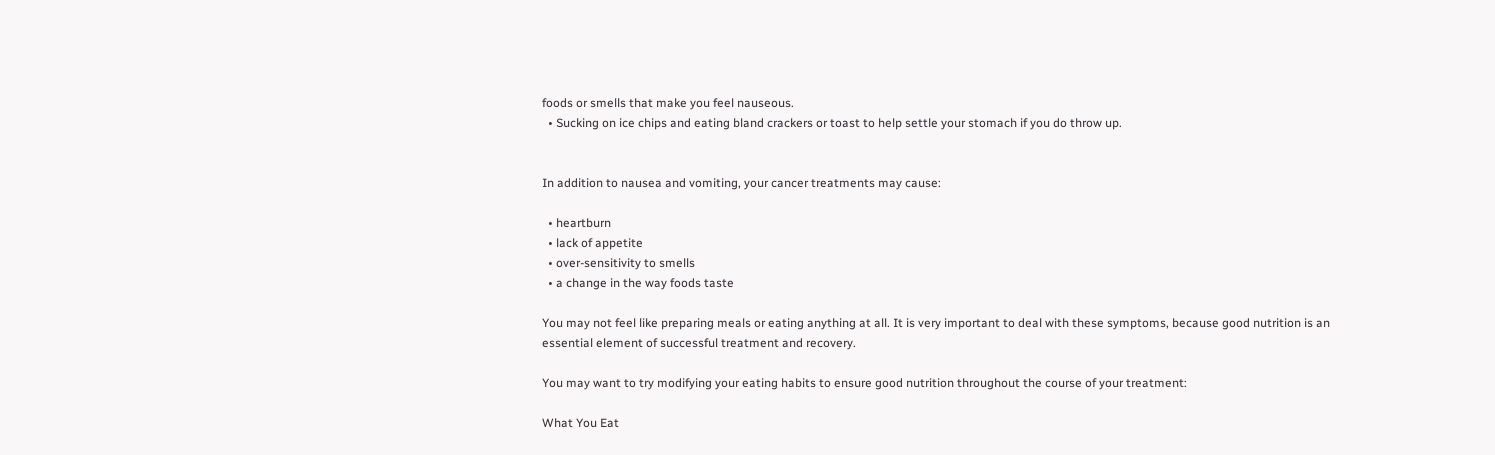foods or smells that make you feel nauseous.
  • Sucking on ice chips and eating bland crackers or toast to help settle your stomach if you do throw up.


In addition to nausea and vomiting, your cancer treatments may cause:

  • heartburn
  • lack of appetite
  • over-sensitivity to smells
  • a change in the way foods taste

You may not feel like preparing meals or eating anything at all. It is very important to deal with these symptoms, because good nutrition is an essential element of successful treatment and recovery.

You may want to try modifying your eating habits to ensure good nutrition throughout the course of your treatment:

What You Eat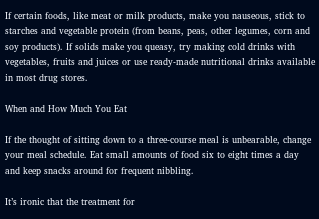If certain foods, like meat or milk products, make you nauseous, stick to starches and vegetable protein (from beans, peas, other legumes, corn and soy products). If solids make you queasy, try making cold drinks with vegetables, fruits and juices or use ready-made nutritional drinks available in most drug stores.

When and How Much You Eat

If the thought of sitting down to a three-course meal is unbearable, change your meal schedule. Eat small amounts of food six to eight times a day and keep snacks around for frequent nibbling.

It’s ironic that the treatment for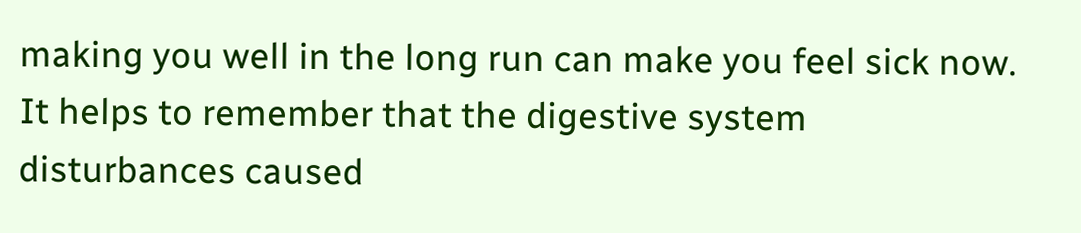making you well in the long run can make you feel sick now. It helps to remember that the digestive system disturbances caused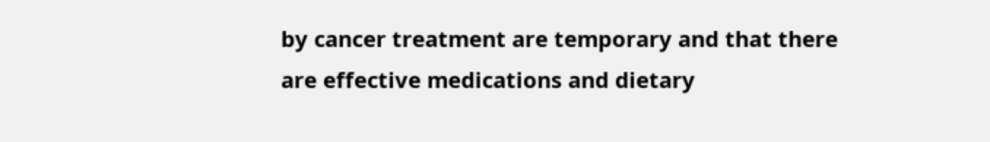by cancer treatment are temporary and that there are effective medications and dietary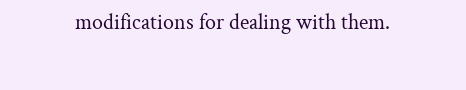modifications for dealing with them.